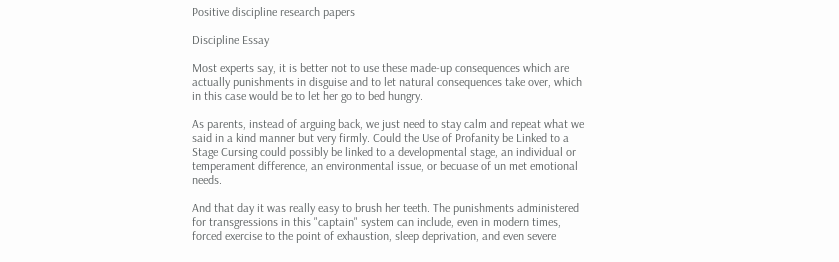Positive discipline research papers

Discipline Essay

Most experts say, it is better not to use these made-up consequences which are actually punishments in disguise and to let natural consequences take over, which in this case would be to let her go to bed hungry.

As parents, instead of arguing back, we just need to stay calm and repeat what we said in a kind manner but very firmly. Could the Use of Profanity be Linked to a Stage Cursing could possibly be linked to a developmental stage, an individual or temperament difference, an environmental issue, or becuase of un met emotional needs.

And that day it was really easy to brush her teeth. The punishments administered for transgressions in this "captain" system can include, even in modern times, forced exercise to the point of exhaustion, sleep deprivation, and even severe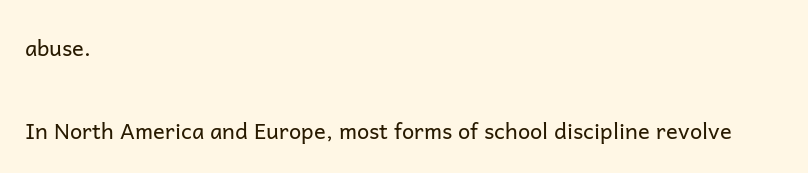abuse.

In North America and Europe, most forms of school discipline revolve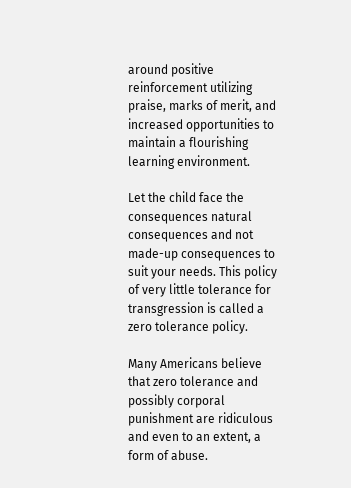around positive reinforcement utilizing praise, marks of merit, and increased opportunities to maintain a flourishing learning environment.

Let the child face the consequences natural consequences and not made-up consequences to suit your needs. This policy of very little tolerance for transgression is called a zero tolerance policy.

Many Americans believe that zero tolerance and possibly corporal punishment are ridiculous and even to an extent, a form of abuse.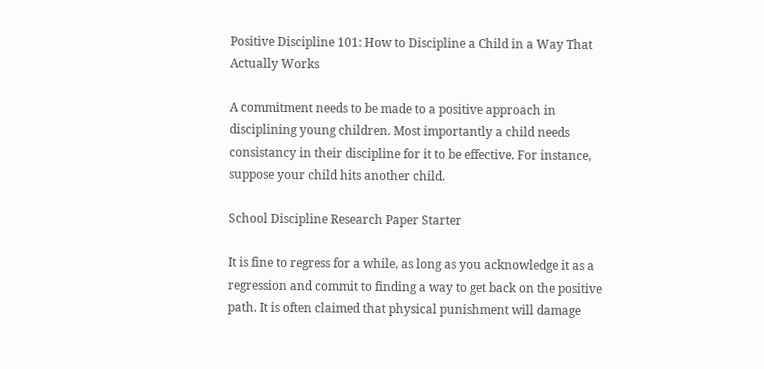Positive Discipline 101: How to Discipline a Child in a Way That Actually Works

A commitment needs to be made to a positive approach in disciplining young children. Most importantly a child needs consistancy in their discipline for it to be effective. For instance, suppose your child hits another child.

School Discipline Research Paper Starter

It is fine to regress for a while, as long as you acknowledge it as a regression and commit to finding a way to get back on the positive path. It is often claimed that physical punishment will damage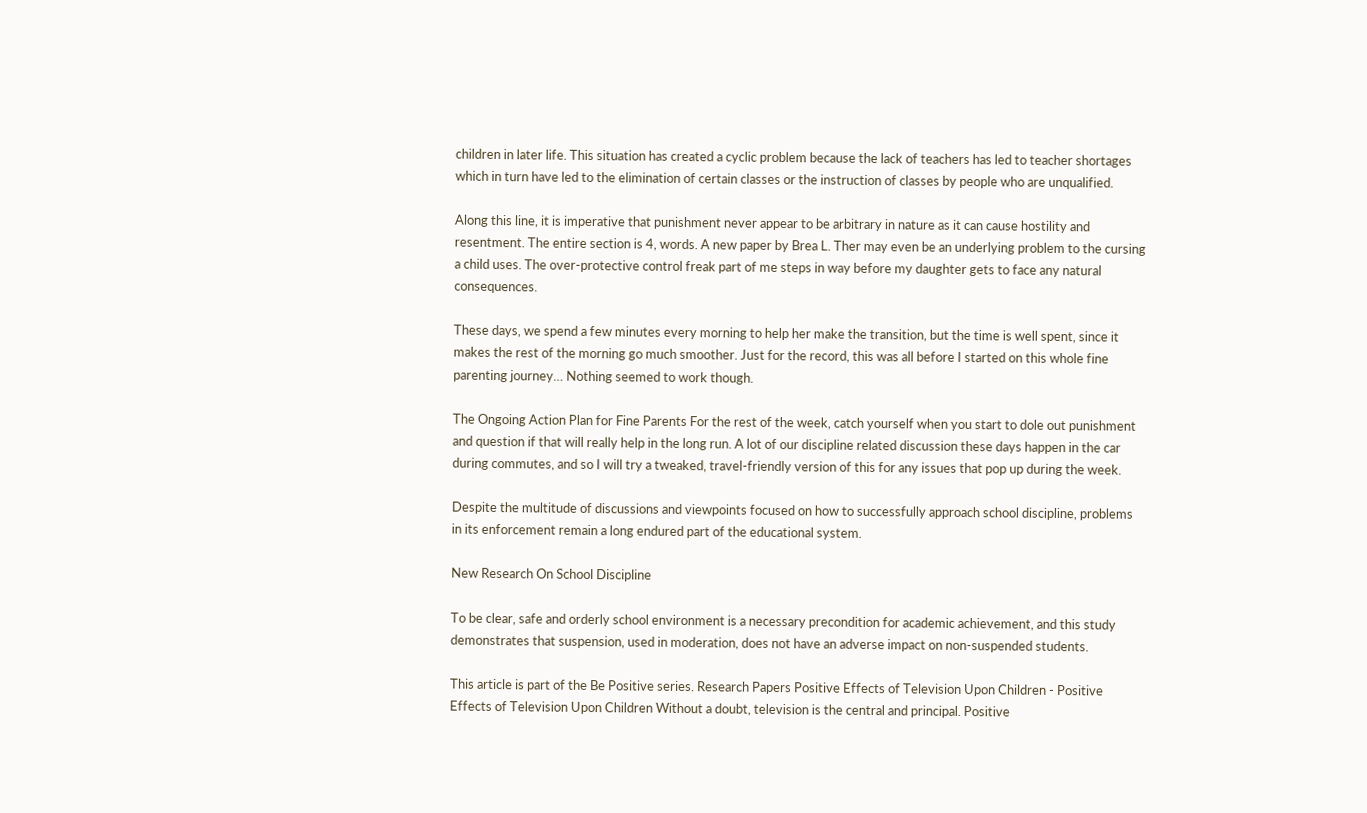children in later life. This situation has created a cyclic problem because the lack of teachers has led to teacher shortages which in turn have led to the elimination of certain classes or the instruction of classes by people who are unqualified.

Along this line, it is imperative that punishment never appear to be arbitrary in nature as it can cause hostility and resentment. The entire section is 4, words. A new paper by Brea L. Ther may even be an underlying problem to the cursing a child uses. The over-protective control freak part of me steps in way before my daughter gets to face any natural consequences.

These days, we spend a few minutes every morning to help her make the transition, but the time is well spent, since it makes the rest of the morning go much smoother. Just for the record, this was all before I started on this whole fine parenting journey… Nothing seemed to work though.

The Ongoing Action Plan for Fine Parents For the rest of the week, catch yourself when you start to dole out punishment and question if that will really help in the long run. A lot of our discipline related discussion these days happen in the car during commutes, and so I will try a tweaked, travel-friendly version of this for any issues that pop up during the week.

Despite the multitude of discussions and viewpoints focused on how to successfully approach school discipline, problems in its enforcement remain a long endured part of the educational system.

New Research On School Discipline

To be clear, safe and orderly school environment is a necessary precondition for academic achievement, and this study demonstrates that suspension, used in moderation, does not have an adverse impact on non-suspended students.

This article is part of the Be Positive series. Research Papers Positive Effects of Television Upon Children - Positive Effects of Television Upon Children Without a doubt, television is the central and principal. Positive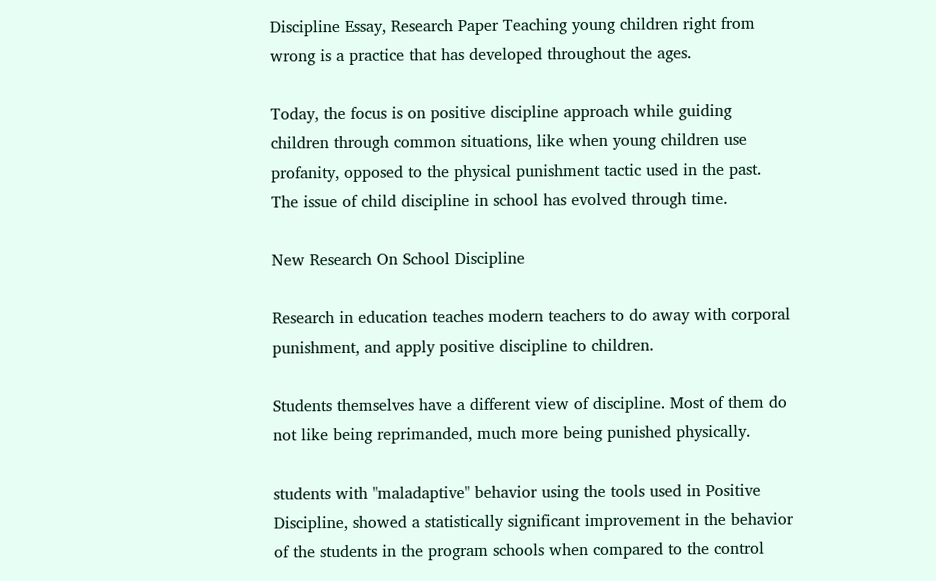Discipline Essay, Research Paper Teaching young children right from wrong is a practice that has developed throughout the ages.

Today, the focus is on positive discipline approach while guiding children through common situations, like when young children use profanity, opposed to the physical punishment tactic used in the past. The issue of child discipline in school has evolved through time.

New Research On School Discipline

Research in education teaches modern teachers to do away with corporal punishment, and apply positive discipline to children.

Students themselves have a different view of discipline. Most of them do not like being reprimanded, much more being punished physically.

students with "maladaptive" behavior using the tools used in Positive Discipline, showed a statistically significant improvement in the behavior of the students in the program schools when compared to the control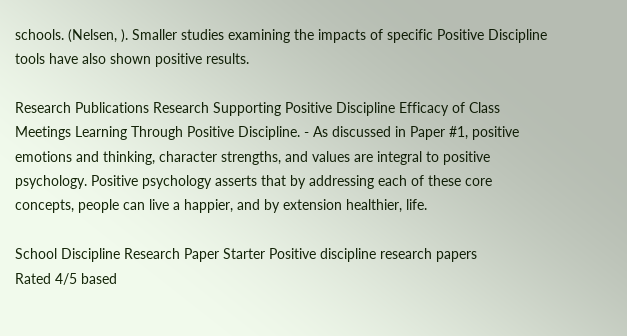schools. (Nelsen, ). Smaller studies examining the impacts of specific Positive Discipline tools have also shown positive results.

Research Publications Research Supporting Positive Discipline Efficacy of Class Meetings Learning Through Positive Discipline. - As discussed in Paper #1, positive emotions and thinking, character strengths, and values are integral to positive psychology. Positive psychology asserts that by addressing each of these core concepts, people can live a happier, and by extension healthier, life.

School Discipline Research Paper Starter Positive discipline research papers
Rated 4/5 based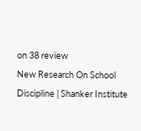on 38 review
New Research On School Discipline | Shanker Institute